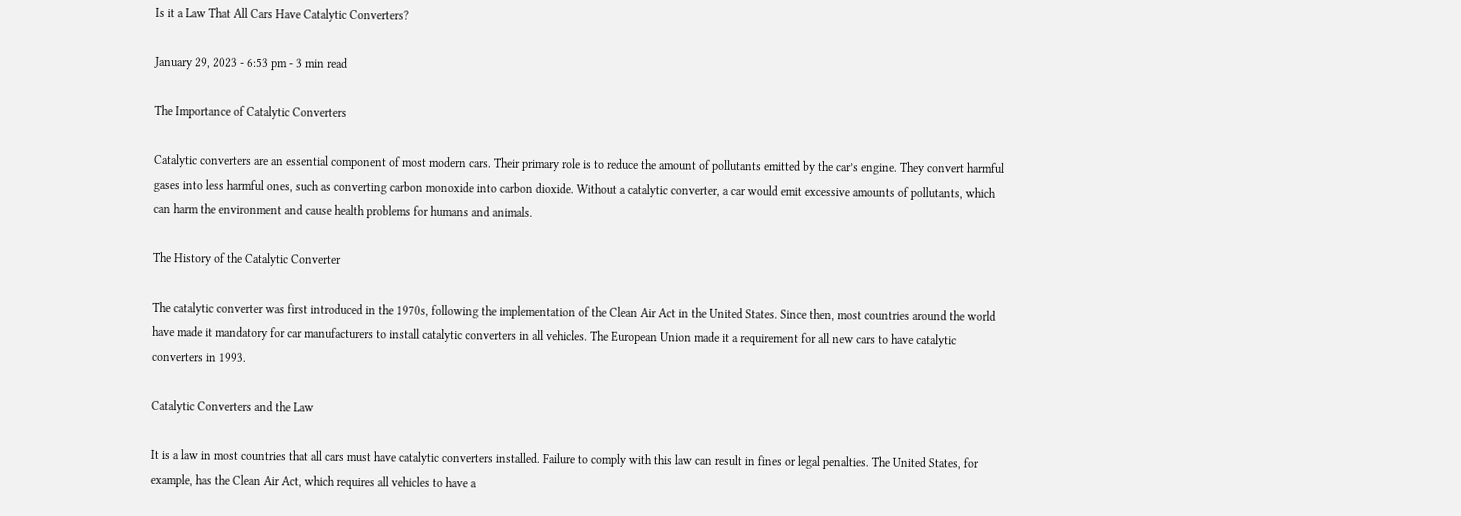Is it a Law That All Cars Have Catalytic Converters?

January 29, 2023 - 6:53 pm - 3 min read

The Importance of Catalytic Converters

Catalytic converters are an essential component of most modern cars. Their primary role is to reduce the amount of pollutants emitted by the car’s engine. They convert harmful gases into less harmful ones, such as converting carbon monoxide into carbon dioxide. Without a catalytic converter, a car would emit excessive amounts of pollutants, which can harm the environment and cause health problems for humans and animals.

The History of the Catalytic Converter

The catalytic converter was first introduced in the 1970s, following the implementation of the Clean Air Act in the United States. Since then, most countries around the world have made it mandatory for car manufacturers to install catalytic converters in all vehicles. The European Union made it a requirement for all new cars to have catalytic converters in 1993.

Catalytic Converters and the Law

It is a law in most countries that all cars must have catalytic converters installed. Failure to comply with this law can result in fines or legal penalties. The United States, for example, has the Clean Air Act, which requires all vehicles to have a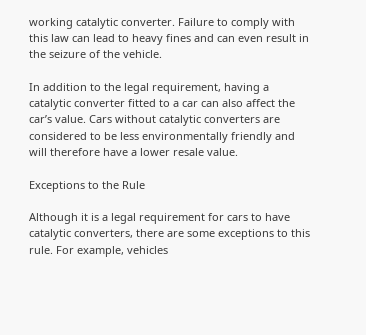working catalytic converter. Failure to comply with this law can lead to heavy fines and can even result in the seizure of the vehicle.

In addition to the legal requirement, having a catalytic converter fitted to a car can also affect the car’s value. Cars without catalytic converters are considered to be less environmentally friendly and will therefore have a lower resale value.

Exceptions to the Rule

Although it is a legal requirement for cars to have catalytic converters, there are some exceptions to this rule. For example, vehicles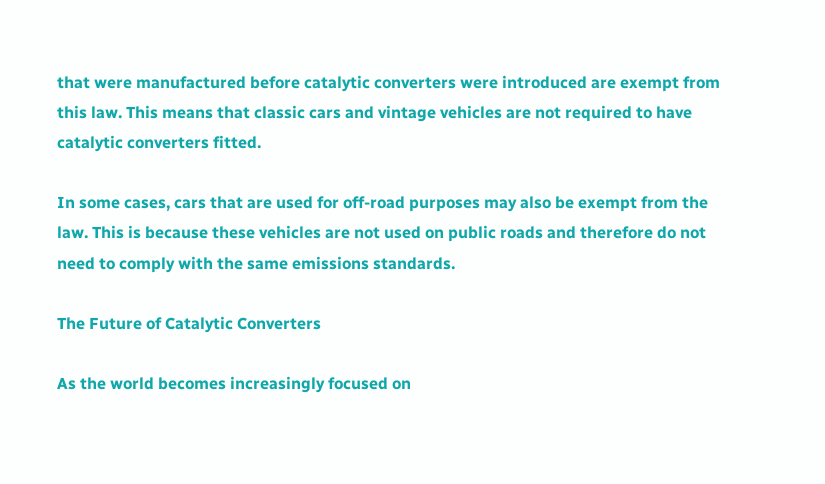that were manufactured before catalytic converters were introduced are exempt from this law. This means that classic cars and vintage vehicles are not required to have catalytic converters fitted.

In some cases, cars that are used for off-road purposes may also be exempt from the law. This is because these vehicles are not used on public roads and therefore do not need to comply with the same emissions standards.

The Future of Catalytic Converters

As the world becomes increasingly focused on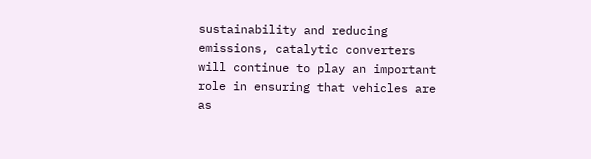sustainability and reducing emissions, catalytic converters will continue to play an important role in ensuring that vehicles are as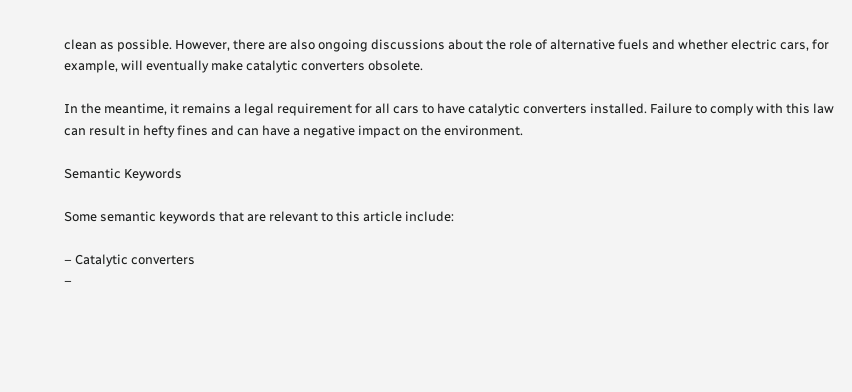clean as possible. However, there are also ongoing discussions about the role of alternative fuels and whether electric cars, for example, will eventually make catalytic converters obsolete.

In the meantime, it remains a legal requirement for all cars to have catalytic converters installed. Failure to comply with this law can result in hefty fines and can have a negative impact on the environment.

Semantic Keywords

Some semantic keywords that are relevant to this article include:

– Catalytic converters
–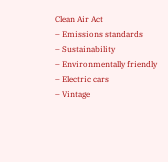Clean Air Act
– Emissions standards
– Sustainability
– Environmentally friendly
– Electric cars
– Vintage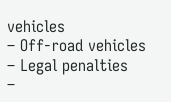vehicles
– Off-road vehicles
– Legal penalties
–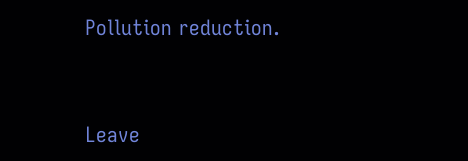Pollution reduction.


Leave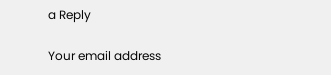a Reply

Your email address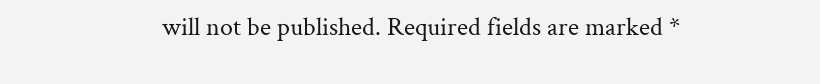will not be published. Required fields are marked *